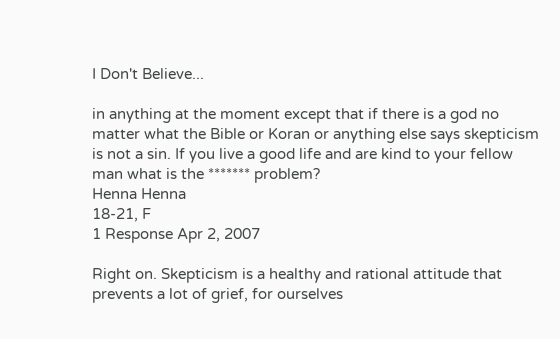I Don't Believe...

in anything at the moment except that if there is a god no matter what the Bible or Koran or anything else says skepticism is not a sin. If you live a good life and are kind to your fellow man what is the ******* problem?
Henna Henna
18-21, F
1 Response Apr 2, 2007

Right on. Skepticism is a healthy and rational attitude that prevents a lot of grief, for ourselves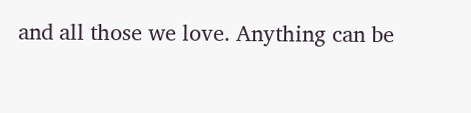and all those we love. Anything can be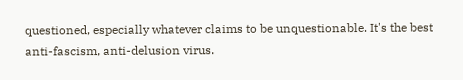questioned, especially whatever claims to be unquestionable. It's the best anti-fascism, anti-delusion virus.